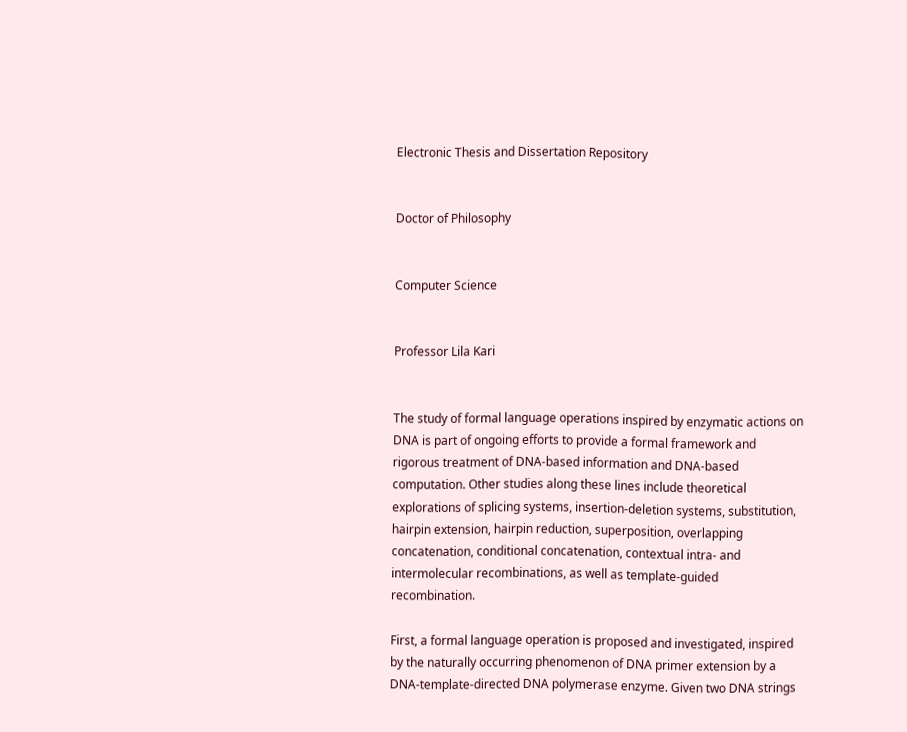Electronic Thesis and Dissertation Repository


Doctor of Philosophy


Computer Science


Professor Lila Kari


The study of formal language operations inspired by enzymatic actions on DNA is part of ongoing efforts to provide a formal framework and rigorous treatment of DNA-based information and DNA-based computation. Other studies along these lines include theoretical explorations of splicing systems, insertion-deletion systems, substitution, hairpin extension, hairpin reduction, superposition, overlapping concatenation, conditional concatenation, contextual intra- and intermolecular recombinations, as well as template-guided recombination.

First, a formal language operation is proposed and investigated, inspired by the naturally occurring phenomenon of DNA primer extension by a DNA-template-directed DNA polymerase enzyme. Given two DNA strings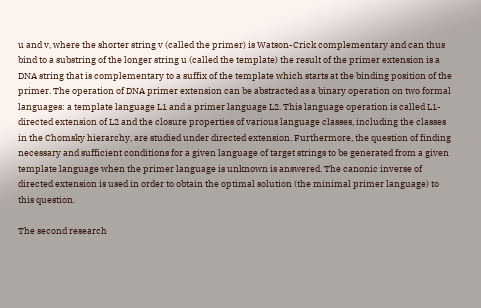u and v, where the shorter string v (called the primer) is Watson-Crick complementary and can thus bind to a substring of the longer string u (called the template) the result of the primer extension is a DNA string that is complementary to a suffix of the template which starts at the binding position of the primer. The operation of DNA primer extension can be abstracted as a binary operation on two formal languages: a template language L1 and a primer language L2. This language operation is called L1-directed extension of L2 and the closure properties of various language classes, including the classes in the Chomsky hierarchy, are studied under directed extension. Furthermore, the question of finding necessary and sufficient conditions for a given language of target strings to be generated from a given template language when the primer language is unknown is answered. The canonic inverse of directed extension is used in order to obtain the optimal solution (the minimal primer language) to this question.

The second research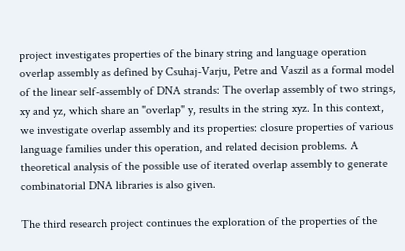project investigates properties of the binary string and language operation overlap assembly as defined by Csuhaj-Varju, Petre and Vaszil as a formal model of the linear self-assembly of DNA strands: The overlap assembly of two strings, xy and yz, which share an "overlap" y, results in the string xyz. In this context, we investigate overlap assembly and its properties: closure properties of various language families under this operation, and related decision problems. A theoretical analysis of the possible use of iterated overlap assembly to generate combinatorial DNA libraries is also given.

The third research project continues the exploration of the properties of the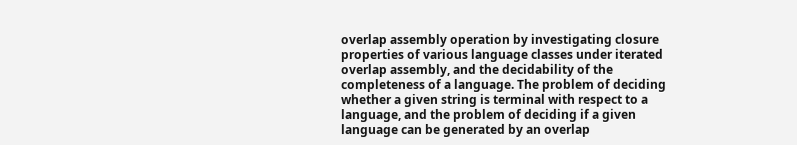overlap assembly operation by investigating closure properties of various language classes under iterated overlap assembly, and the decidability of the completeness of a language. The problem of deciding whether a given string is terminal with respect to a language, and the problem of deciding if a given language can be generated by an overlap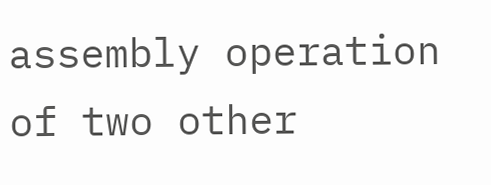assembly operation of two other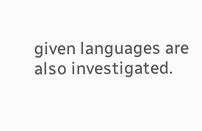given languages are also investigated.